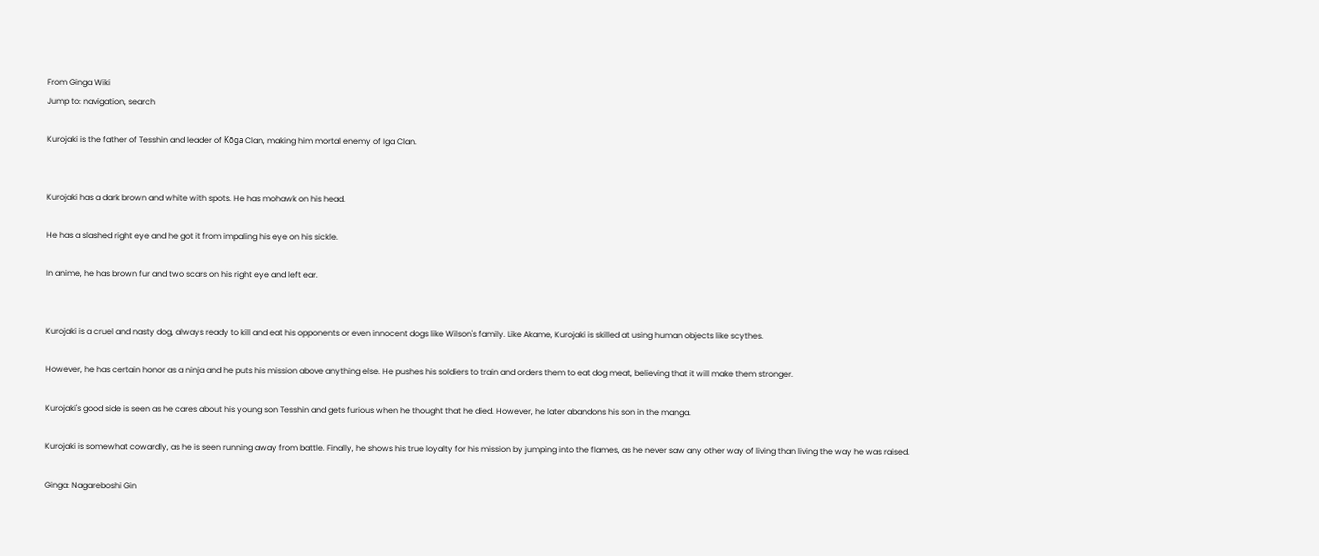From Ginga Wiki
Jump to: navigation, search

Kurojaki is the father of Tesshin and leader of Kōga Clan, making him mortal enemy of Iga Clan.


Kurojaki has a dark brown and white with spots. He has mohawk on his head.

He has a slashed right eye and he got it from impaling his eye on his sickle.

In anime, he has brown fur and two scars on his right eye and left ear.


Kurojaki is a cruel and nasty dog, always ready to kill and eat his opponents or even innocent dogs like Wilson's family. Like Akame, Kurojaki is skilled at using human objects like scythes.

However, he has certain honor as a ninja and he puts his mission above anything else. He pushes his soldiers to train and orders them to eat dog meat, believing that it will make them stronger.

Kurojaki's good side is seen as he cares about his young son Tesshin and gets furious when he thought that he died. However, he later abandons his son in the manga.

Kurojaki is somewhat cowardly, as he is seen running away from battle. Finally, he shows his true loyalty for his mission by jumping into the flames, as he never saw any other way of living than living the way he was raised.

Ginga: Nagareboshi Gin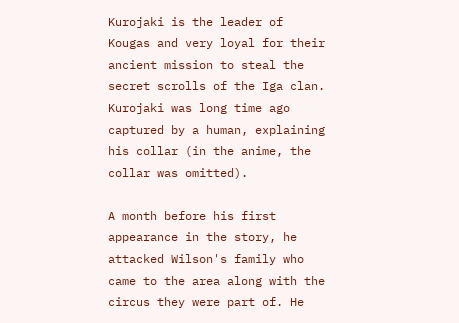Kurojaki is the leader of Kougas and very loyal for their ancient mission to steal the secret scrolls of the Iga clan. Kurojaki was long time ago captured by a human, explaining his collar (in the anime, the collar was omitted).

A month before his first appearance in the story, he attacked Wilson's family who came to the area along with the circus they were part of. He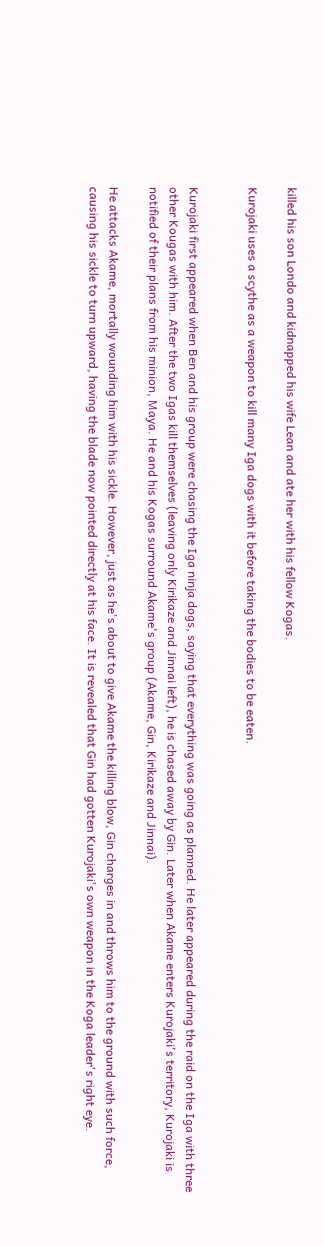killed his son Londo and kidnapped his wife Lean and ate her with his fellow Kogas.

Kurojaki uses a scythe as a weapon to kill many Iga dogs with it before taking the bodies to be eaten.


Kurojaki first appeared when Ben and his group were chasing the Iga ninja dogs, saying that everything was going as planned. He later appeared during the raid on the Iga with three other Kougas with him. After the two Igas kill themselves (leaving only Kirikaze and Jinnai left), he is chased away by Gin. Later when Akame enters Kurojaki's territory, Kurojaki is notified of their plans from his minion, Maya. He and his Kogas surround Akame's group (Akame, Gin, Kirikaze and Jinnai).

He attacks Akame, mortally wounding him with his sickle. However, just as he's about to give Akame the killing blow, Gin charges in and throws him to the ground with such force, causing his sickle to turn upward, having the blade now pointed directly at his face. It is revealed that Gin had gotten Kurojaki's own weapon in the Koga leader's right eye.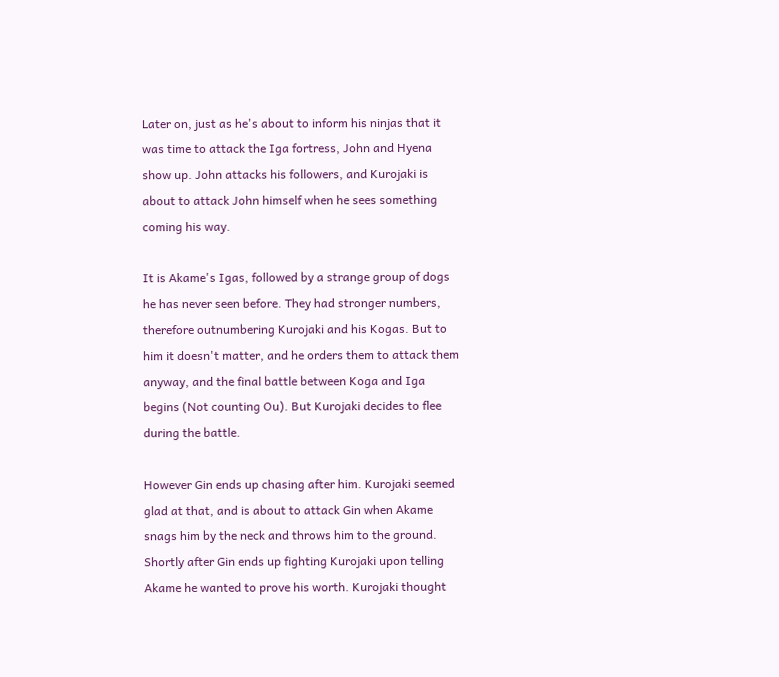Later on, just as he's about to inform his ninjas that it was time to attack the Iga fortress, John and Hyena show up. John attacks his followers, and Kurojaki is about to attack John himself when he sees something coming his way.

It is Akame's Igas, followed by a strange group of dogs he has never seen before. They had stronger numbers, therefore outnumbering Kurojaki and his Kogas. But to him it doesn't matter, and he orders them to attack them anyway, and the final battle between Koga and Iga begins (Not counting Ou). But Kurojaki decides to flee during the battle.

However Gin ends up chasing after him. Kurojaki seemed glad at that, and is about to attack Gin when Akame snags him by the neck and throws him to the ground. Shortly after Gin ends up fighting Kurojaki upon telling Akame he wanted to prove his worth. Kurojaki thought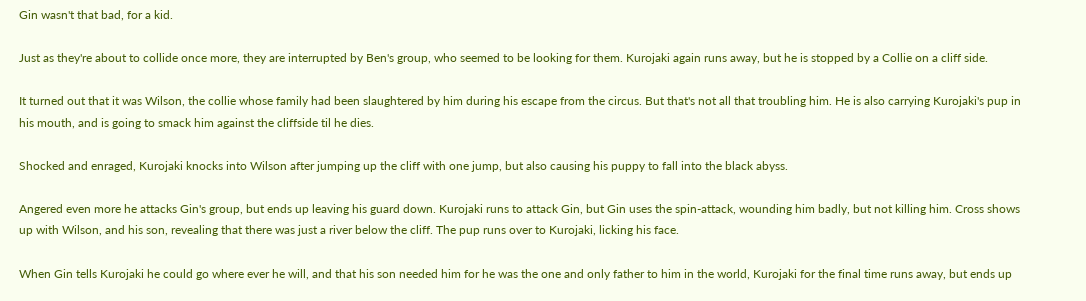Gin wasn't that bad, for a kid.

Just as they're about to collide once more, they are interrupted by Ben's group, who seemed to be looking for them. Kurojaki again runs away, but he is stopped by a Collie on a cliff side.

It turned out that it was Wilson, the collie whose family had been slaughtered by him during his escape from the circus. But that's not all that troubling him. He is also carrying Kurojaki's pup in his mouth, and is going to smack him against the cliffside til he dies.

Shocked and enraged, Kurojaki knocks into Wilson after jumping up the cliff with one jump, but also causing his puppy to fall into the black abyss.

Angered even more he attacks Gin's group, but ends up leaving his guard down. Kurojaki runs to attack Gin, but Gin uses the spin-attack, wounding him badly, but not killing him. Cross shows up with Wilson, and his son, revealing that there was just a river below the cliff. The pup runs over to Kurojaki, licking his face.

When Gin tells Kurojaki he could go where ever he will, and that his son needed him for he was the one and only father to him in the world, Kurojaki for the final time runs away, but ends up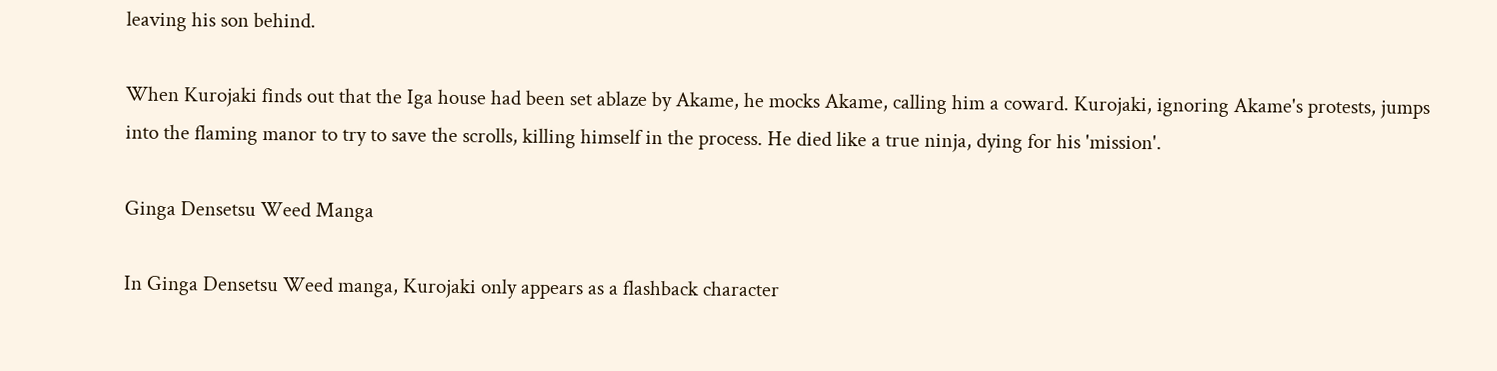leaving his son behind.

When Kurojaki finds out that the Iga house had been set ablaze by Akame, he mocks Akame, calling him a coward. Kurojaki, ignoring Akame's protests, jumps into the flaming manor to try to save the scrolls, killing himself in the process. He died like a true ninja, dying for his 'mission'.

Ginga Densetsu Weed Manga

In Ginga Densetsu Weed manga, Kurojaki only appears as a flashback character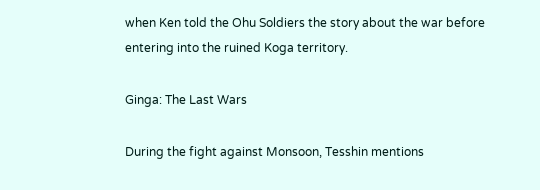when Ken told the Ohu Soldiers the story about the war before entering into the ruined Koga territory.

Ginga: The Last Wars

During the fight against Monsoon, Tesshin mentions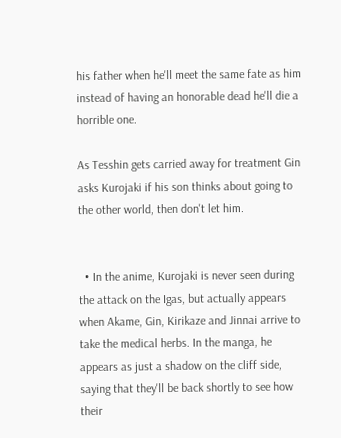his father when he'll meet the same fate as him instead of having an honorable dead he'll die a horrible one.

As Tesshin gets carried away for treatment Gin asks Kurojaki if his son thinks about going to the other world, then don't let him.


  • In the anime, Kurojaki is never seen during the attack on the Igas, but actually appears when Akame, Gin, Kirikaze and Jinnai arrive to take the medical herbs. In the manga, he appears as just a shadow on the cliff side, saying that they'll be back shortly to see how their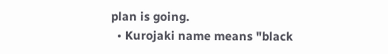plan is going.
  • Kurojaki name means "black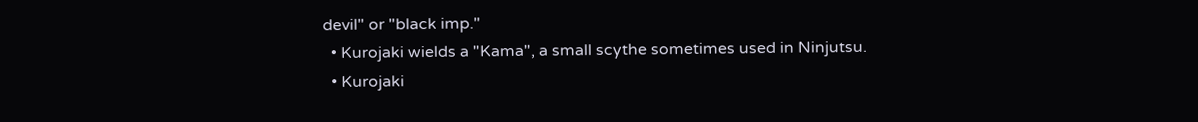devil" or "black imp."
  • Kurojaki wields a "Kama", a small scythe sometimes used in Ninjutsu.
  • Kurojaki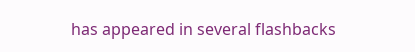has appeared in several flashbacks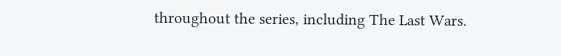throughout the series, including The Last Wars.